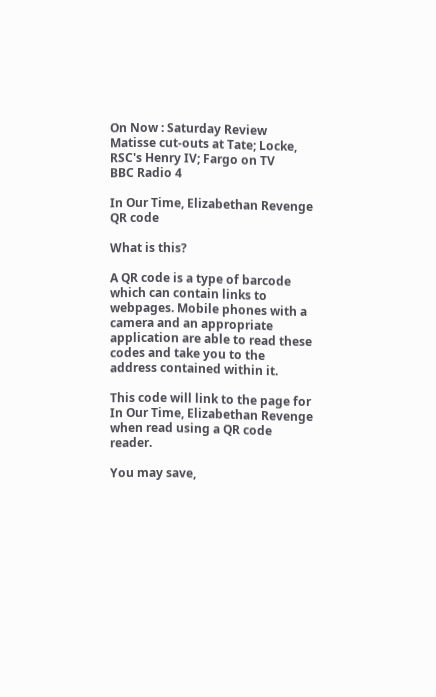On Now : Saturday Review
Matisse cut-outs at Tate; Locke, RSC's Henry IV; Fargo on TV
BBC Radio 4

In Our Time, Elizabethan Revenge QR code

What is this?

A QR code is a type of barcode which can contain links to webpages. Mobile phones with a camera and an appropriate application are able to read these codes and take you to the address contained within it.

This code will link to the page for In Our Time, Elizabethan Revenge when read using a QR code reader.

You may save,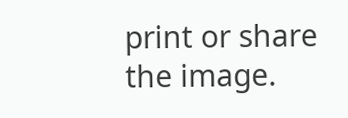print or share the image.